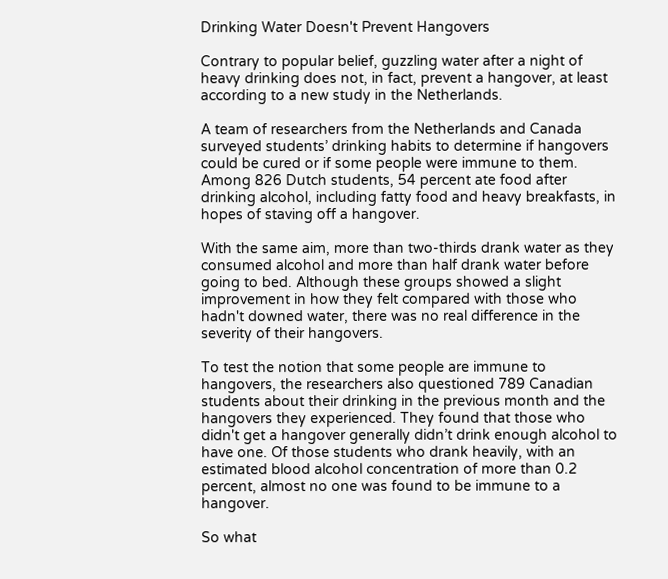Drinking Water Doesn't Prevent Hangovers

Contrary to popular belief, guzzling water after a night of heavy drinking does not, in fact, prevent a hangover, at least according to a new study in the Netherlands.

A team of researchers from the Netherlands and Canada surveyed students’ drinking habits to determine if hangovers could be cured or if some people were immune to them. Among 826 Dutch students, 54 percent ate food after drinking alcohol, including fatty food and heavy breakfasts, in hopes of staving off a hangover.

With the same aim, more than two-thirds drank water as they consumed alcohol and more than half drank water before going to bed. Although these groups showed a slight improvement in how they felt compared with those who hadn't downed water, there was no real difference in the severity of their hangovers.

To test the notion that some people are immune to hangovers, the researchers also questioned 789 Canadian students about their drinking in the previous month and the hangovers they experienced. They found that those who didn't get a hangover generally didn’t drink enough alcohol to have one. Of those students who drank heavily, with an estimated blood alcohol concentration of more than 0.2 percent, almost no one was found to be immune to a hangover.

So what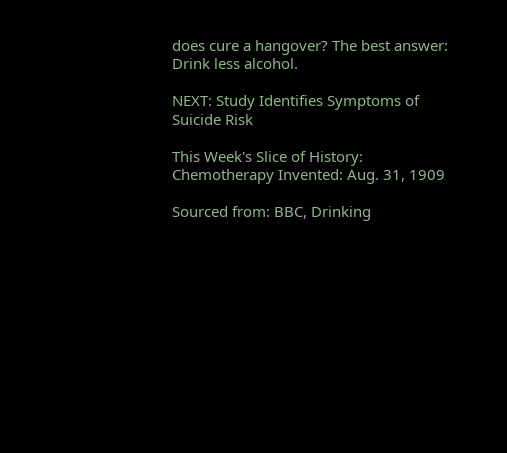does cure a hangover? The best answer: Drink less alcohol.

NEXT: Study Identifies Symptoms of Suicide Risk

This Week's Slice of History: Chemotherapy Invented: Aug. 31, 1909

Sourced from: BBC, Drinking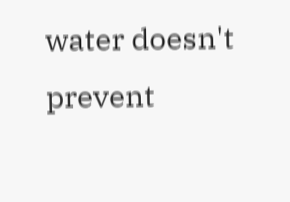water doesn't prevent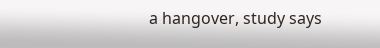a hangover, study says